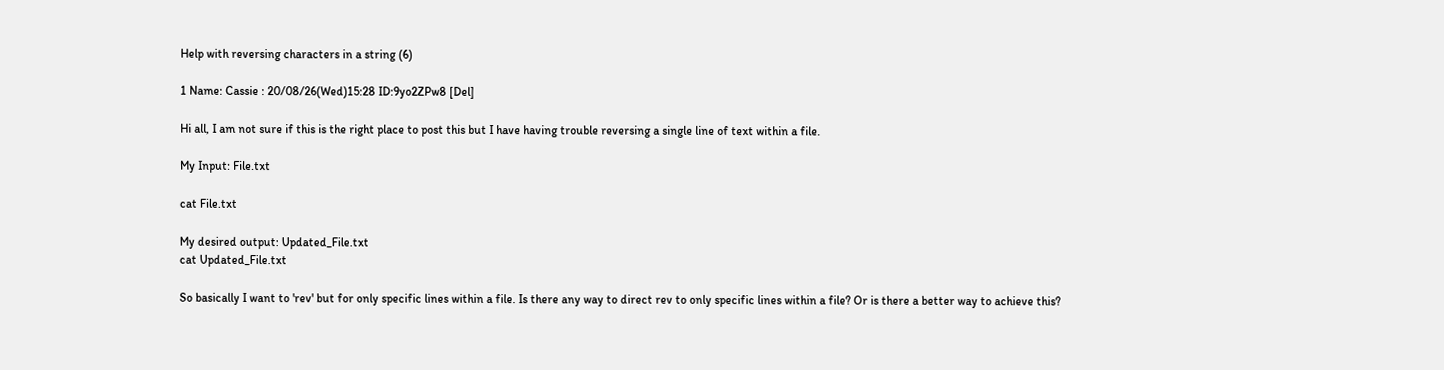Help with reversing characters in a string (6)

1 Name: Cassie : 20/08/26(Wed)15:28 ID:9yo2ZPw8 [Del]

Hi all, I am not sure if this is the right place to post this but I have having trouble reversing a single line of text within a file.

My Input: File.txt

cat File.txt

My desired output: Updated_File.txt
cat Updated_File.txt

So basically I want to 'rev' but for only specific lines within a file. Is there any way to direct rev to only specific lines within a file? Or is there a better way to achieve this?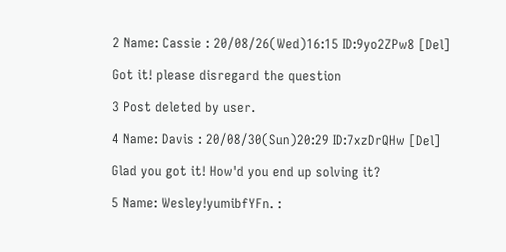2 Name: Cassie : 20/08/26(Wed)16:15 ID:9yo2ZPw8 [Del]

Got it! please disregard the question

3 Post deleted by user.

4 Name: Davis : 20/08/30(Sun)20:29 ID:7xzDrQHw [Del]

Glad you got it! How'd you end up solving it?

5 Name: Wesley!yumibfYFn. :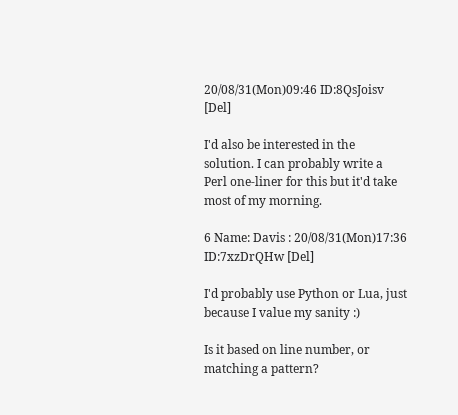20/08/31(Mon)09:46 ID:8QsJoisv [Del]

I'd also be interested in the solution. I can probably write a Perl one-liner for this but it'd take most of my morning.

6 Name: Davis : 20/08/31(Mon)17:36 ID:7xzDrQHw [Del]

I'd probably use Python or Lua, just because I value my sanity :)

Is it based on line number, or matching a pattern?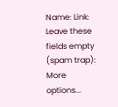Name: Link:
Leave these fields empty (spam trap):
More options...